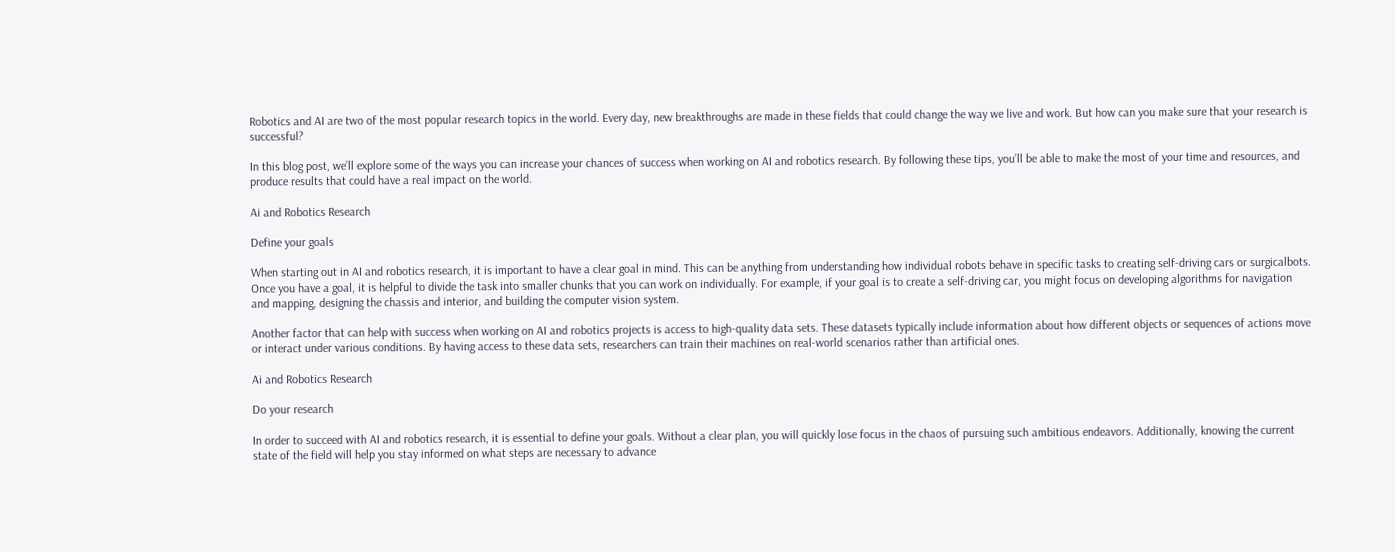Robotics and AI are two of the most popular research topics in the world. Every day, new breakthroughs are made in these fields that could change the way we live and work. But how can you make sure that your research is successful?

In this blog post, we’ll explore some of the ways you can increase your chances of success when working on AI and robotics research. By following these tips, you’ll be able to make the most of your time and resources, and produce results that could have a real impact on the world.

Ai and Robotics Research

Define your goals

When starting out in AI and robotics research, it is important to have a clear goal in mind. This can be anything from understanding how individual robots behave in specific tasks to creating self-driving cars or surgicalbots. Once you have a goal, it is helpful to divide the task into smaller chunks that you can work on individually. For example, if your goal is to create a self-driving car, you might focus on developing algorithms for navigation and mapping, designing the chassis and interior, and building the computer vision system.

Another factor that can help with success when working on AI and robotics projects is access to high-quality data sets. These datasets typically include information about how different objects or sequences of actions move or interact under various conditions. By having access to these data sets, researchers can train their machines on real-world scenarios rather than artificial ones.

Ai and Robotics Research

Do your research

In order to succeed with AI and robotics research, it is essential to define your goals. Without a clear plan, you will quickly lose focus in the chaos of pursuing such ambitious endeavors. Additionally, knowing the current state of the field will help you stay informed on what steps are necessary to advance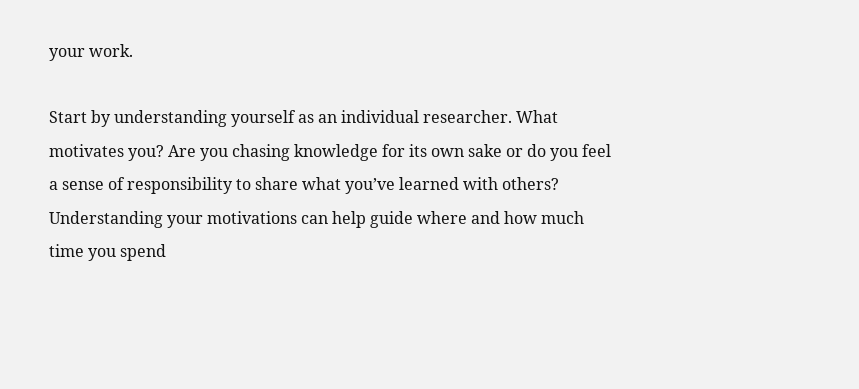your work.

Start by understanding yourself as an individual researcher. What motivates you? Are you chasing knowledge for its own sake or do you feel a sense of responsibility to share what you’ve learned with others? Understanding your motivations can help guide where and how much time you spend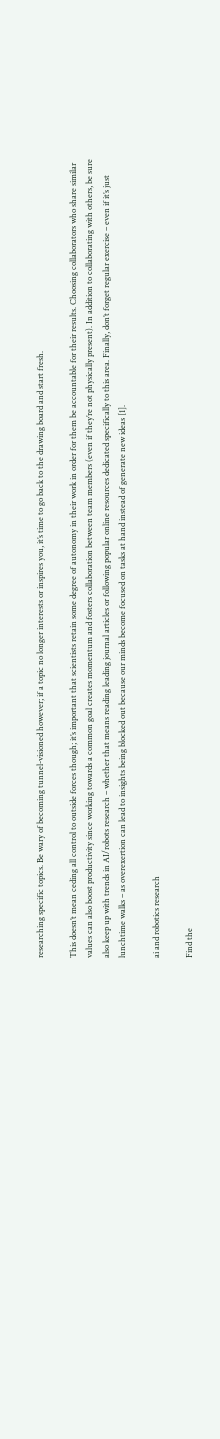researching specific topics. Be wary of becoming tunnel-visioned however; if a topic no longer interests or inspires you, it’s time to go back to the drawing board and start fresh.

This doesn’t mean ceding all control to outside forces though; it’s important that scientists retain some degree of autonomy in their work in order for them be accountable for their results. Choosing collaborators who share similar values can also boost productivity since working towards a common goal creates momentum and fosters collaboration between team members (even if they’re not physically present). In addition to collaborating with others, be sure also keep up with trends in AI/robots research – whether that means reading leading journal articles or following popular online resources dedicated specifically to this area. Finally, don’t forget regular exercise – even if it’s just lunchtime walks – as overexertion can lead to insights being blocked out because our minds become focused on tasks at hand instead of generate new ideas [1].

ai and robotics research

Find the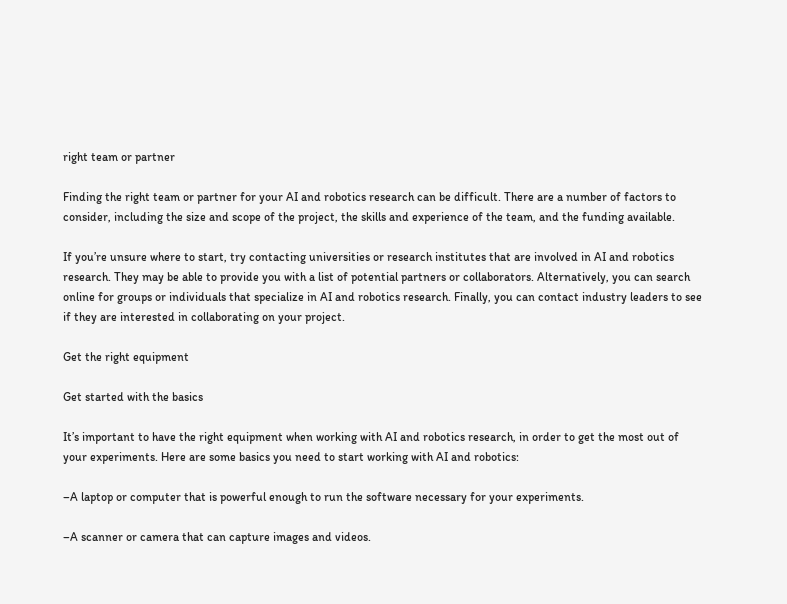right team or partner

Finding the right team or partner for your AI and robotics research can be difficult. There are a number of factors to consider, including the size and scope of the project, the skills and experience of the team, and the funding available.

If you’re unsure where to start, try contacting universities or research institutes that are involved in AI and robotics research. They may be able to provide you with a list of potential partners or collaborators. Alternatively, you can search online for groups or individuals that specialize in AI and robotics research. Finally, you can contact industry leaders to see if they are interested in collaborating on your project.

Get the right equipment

Get started with the basics

It’s important to have the right equipment when working with AI and robotics research, in order to get the most out of your experiments. Here are some basics you need to start working with AI and robotics:

–A laptop or computer that is powerful enough to run the software necessary for your experiments.

–A scanner or camera that can capture images and videos.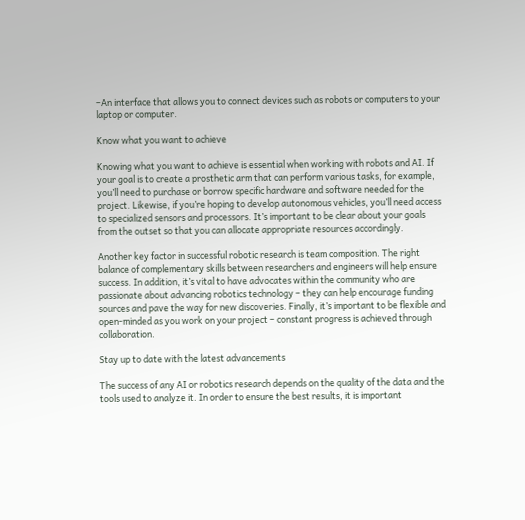–An interface that allows you to connect devices such as robots or computers to your laptop or computer.

Know what you want to achieve

Knowing what you want to achieve is essential when working with robots and AI. If your goal is to create a prosthetic arm that can perform various tasks, for example, you’ll need to purchase or borrow specific hardware and software needed for the project. Likewise, if you’re hoping to develop autonomous vehicles, you’ll need access to specialized sensors and processors. It’s important to be clear about your goals from the outset so that you can allocate appropriate resources accordingly.

Another key factor in successful robotic research is team composition. The right balance of complementary skills between researchers and engineers will help ensure success. In addition, it’s vital to have advocates within the community who are passionate about advancing robotics technology – they can help encourage funding sources and pave the way for new discoveries. Finally, it’s important to be flexible and open-minded as you work on your project – constant progress is achieved through collaboration.

Stay up to date with the latest advancements

The success of any AI or robotics research depends on the quality of the data and the tools used to analyze it. In order to ensure the best results, it is important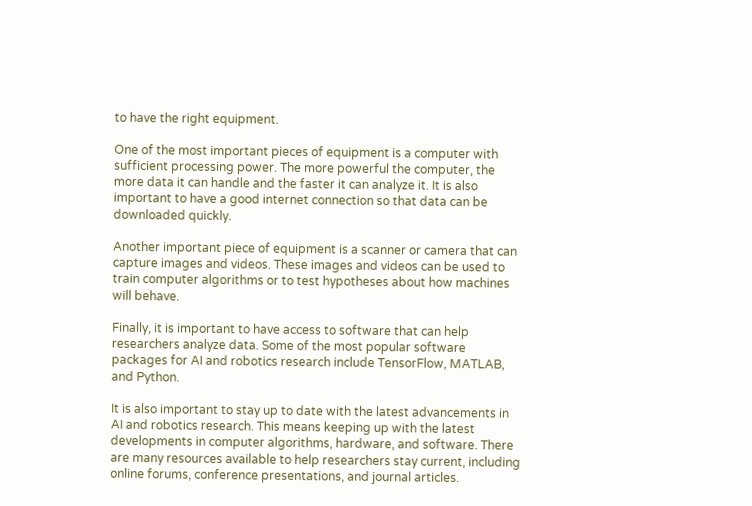to have the right equipment.

One of the most important pieces of equipment is a computer with sufficient processing power. The more powerful the computer, the more data it can handle and the faster it can analyze it. It is also important to have a good internet connection so that data can be downloaded quickly.

Another important piece of equipment is a scanner or camera that can capture images and videos. These images and videos can be used to train computer algorithms or to test hypotheses about how machines will behave.

Finally, it is important to have access to software that can help researchers analyze data. Some of the most popular software packages for AI and robotics research include TensorFlow, MATLAB, and Python.

It is also important to stay up to date with the latest advancements in AI and robotics research. This means keeping up with the latest developments in computer algorithms, hardware, and software. There are many resources available to help researchers stay current, including online forums, conference presentations, and journal articles.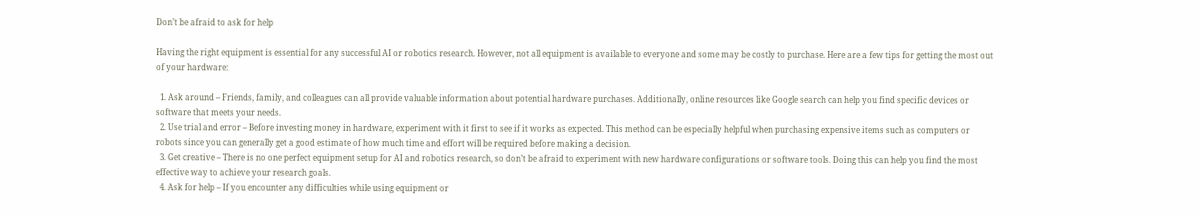Don’t be afraid to ask for help

Having the right equipment is essential for any successful AI or robotics research. However, not all equipment is available to everyone and some may be costly to purchase. Here are a few tips for getting the most out of your hardware:

  1. Ask around – Friends, family, and colleagues can all provide valuable information about potential hardware purchases. Additionally, online resources like Google search can help you find specific devices or software that meets your needs.
  2. Use trial and error – Before investing money in hardware, experiment with it first to see if it works as expected. This method can be especially helpful when purchasing expensive items such as computers or robots since you can generally get a good estimate of how much time and effort will be required before making a decision.
  3. Get creative – There is no one perfect equipment setup for AI and robotics research, so don’t be afraid to experiment with new hardware configurations or software tools. Doing this can help you find the most effective way to achieve your research goals.
  4. Ask for help – If you encounter any difficulties while using equipment or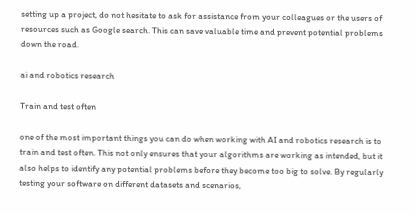setting up a project, do not hesitate to ask for assistance from your colleagues or the users of resources such as Google search. This can save valuable time and prevent potential problems down the road.

ai and robotics research

Train and test often

one of the most important things you can do when working with AI and robotics research is to train and test often. This not only ensures that your algorithms are working as intended, but it also helps to identify any potential problems before they become too big to solve. By regularly testing your software on different datasets and scenarios,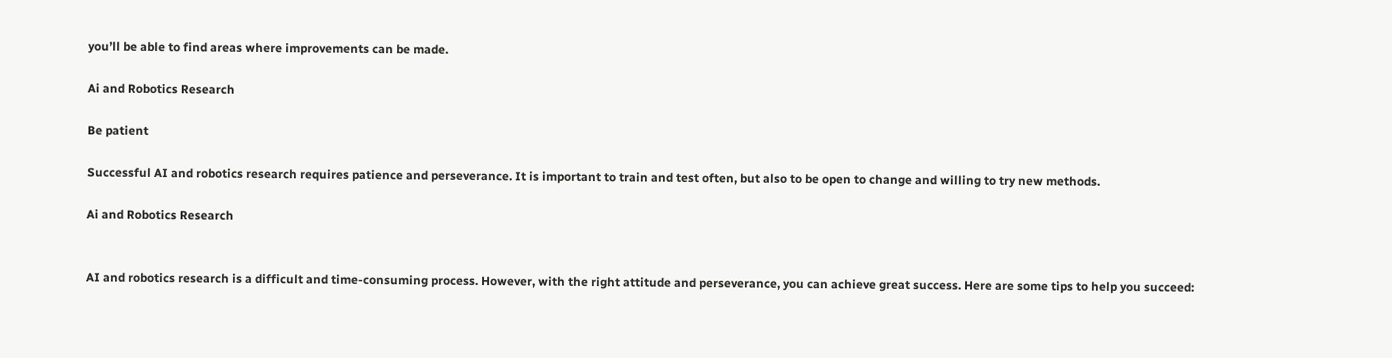you’ll be able to find areas where improvements can be made.

Ai and Robotics Research

Be patient

Successful AI and robotics research requires patience and perseverance. It is important to train and test often, but also to be open to change and willing to try new methods.

Ai and Robotics Research


AI and robotics research is a difficult and time-consuming process. However, with the right attitude and perseverance, you can achieve great success. Here are some tips to help you succeed: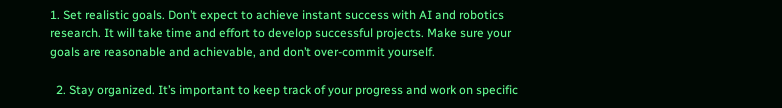1. Set realistic goals. Don’t expect to achieve instant success with AI and robotics research. It will take time and effort to develop successful projects. Make sure your goals are reasonable and achievable, and don’t over-commit yourself.

  2. Stay organized. It’s important to keep track of your progress and work on specific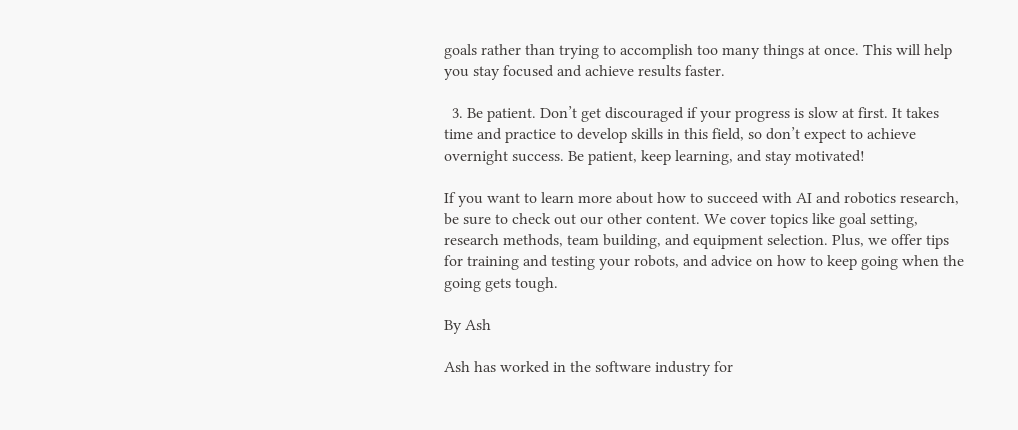goals rather than trying to accomplish too many things at once. This will help you stay focused and achieve results faster.

  3. Be patient. Don’t get discouraged if your progress is slow at first. It takes time and practice to develop skills in this field, so don’t expect to achieve overnight success. Be patient, keep learning, and stay motivated!

If you want to learn more about how to succeed with AI and robotics research, be sure to check out our other content. We cover topics like goal setting, research methods, team building, and equipment selection. Plus, we offer tips for training and testing your robots, and advice on how to keep going when the going gets tough.

By Ash

Ash has worked in the software industry for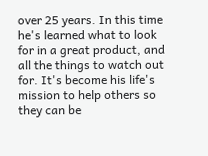over 25 years. In this time he's learned what to look for in a great product, and all the things to watch out for. It's become his life's mission to help others so they can be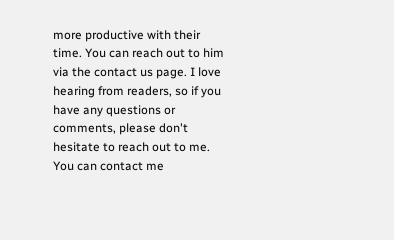more productive with their time. You can reach out to him via the contact us page. I love hearing from readers, so if you have any questions or comments, please don't hesitate to reach out to me. You can contact me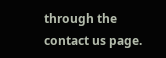through the contact us page.